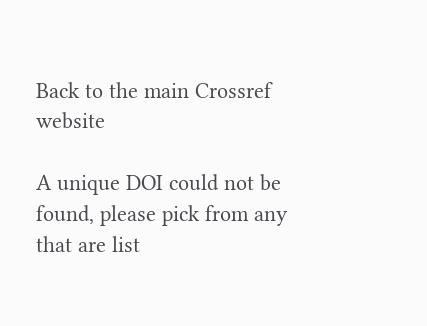Back to the main Crossref website

A unique DOI could not be found, please pick from any that are list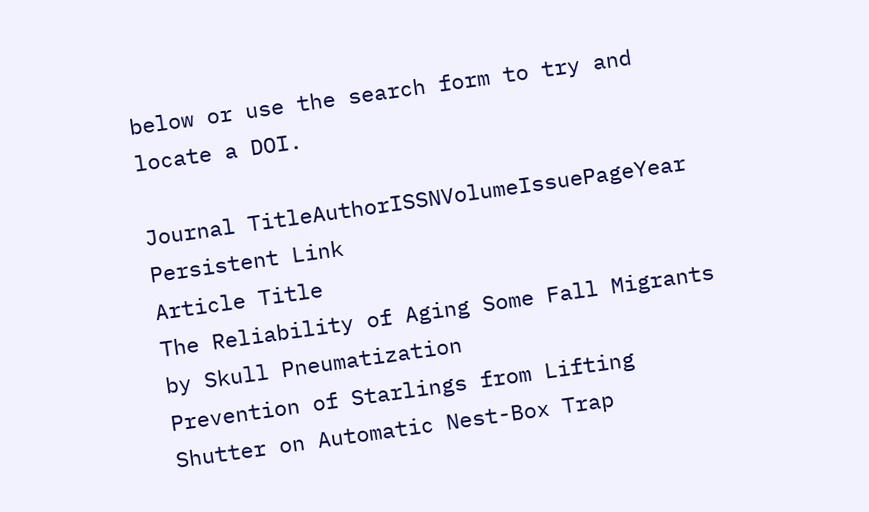below or use the search form to try and locate a DOI.

Journal TitleAuthorISSNVolumeIssuePageYear
Persistent Link
Article Title
The Reliability of Aging Some Fall Migrants by Skull Pneumatization
Prevention of Starlings from Lifting Shutter on Automatic Nest-Box Trap